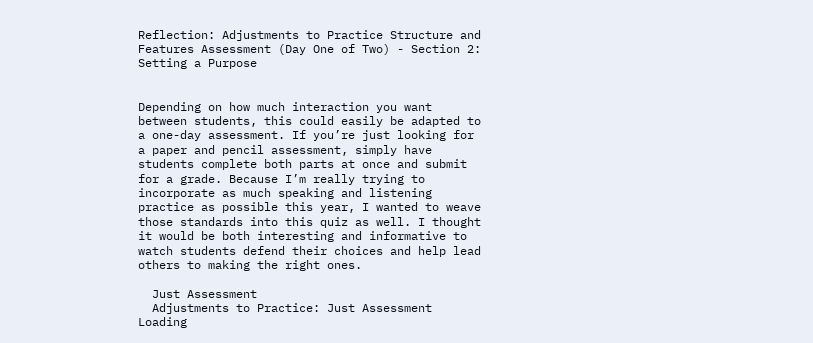Reflection: Adjustments to Practice Structure and Features Assessment (Day One of Two) - Section 2: Setting a Purpose


Depending on how much interaction you want between students, this could easily be adapted to a one-day assessment. If you’re just looking for a paper and pencil assessment, simply have students complete both parts at once and submit for a grade. Because I’m really trying to incorporate as much speaking and listening practice as possible this year, I wanted to weave those standards into this quiz as well. I thought it would be both interesting and informative to watch students defend their choices and help lead others to making the right ones.

  Just Assessment
  Adjustments to Practice: Just Assessment
Loading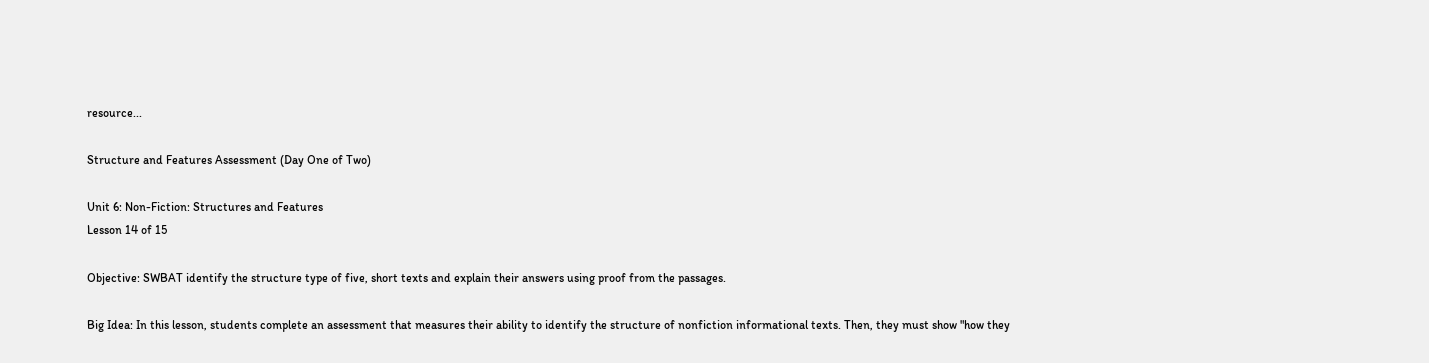resource...

Structure and Features Assessment (Day One of Two)

Unit 6: Non-Fiction: Structures and Features
Lesson 14 of 15

Objective: SWBAT identify the structure type of five, short texts and explain their answers using proof from the passages.

Big Idea: In this lesson, students complete an assessment that measures their ability to identify the structure of nonfiction informational texts. Then, they must show "how they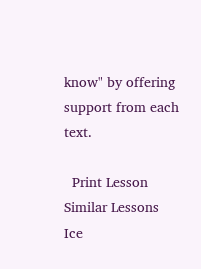know" by offering support from each text.

  Print Lesson
Similar Lessons
Ice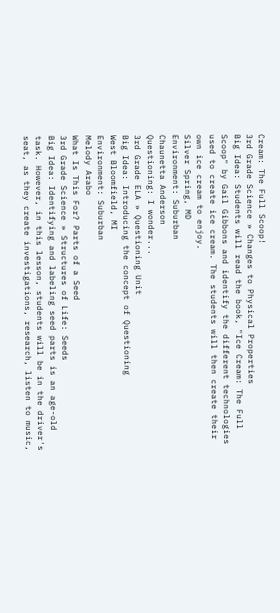Cream: The Full Scoop!
3rd Grade Science » Changes to Physical Properties
Big Idea: Students will read the book, "Ice Cream: The Full Scoop" by Gail Gibbons and identify the different technologies used to create ice cream. The students will then create their own ice cream to enjoy.
Silver Spring, MD
Environment: Suburban
Chaunetta Anderson
Questioning: I wonder...
3rd Grade ELA » Questioning Unit
Big Idea: Introducing the concept of Questioning
West Bloomfield, MI
Environment: Suburban
Melody Arabo
What Is This For? Parts of a Seed
3rd Grade Science » Structures of Life: Seeds
Big Idea: Identifying and labeling seed parts is an age-old task. However, in this lesson, students will be in the driver's seat, as they create investigations, research, listen to music,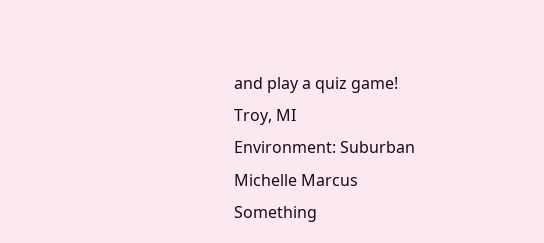and play a quiz game!
Troy, MI
Environment: Suburban
Michelle Marcus
Something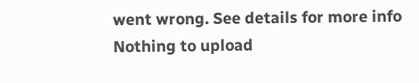went wrong. See details for more info
Nothing to upload